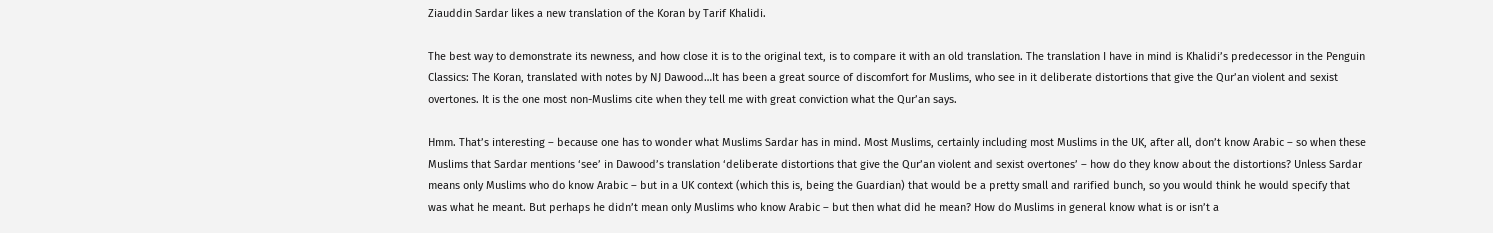Ziauddin Sardar likes a new translation of the Koran by Tarif Khalidi.

The best way to demonstrate its newness, and how close it is to the original text, is to compare it with an old translation. The translation I have in mind is Khalidi’s predecessor in the Penguin Classics: The Koran, translated with notes by NJ Dawood…It has been a great source of discomfort for Muslims, who see in it deliberate distortions that give the Qur’an violent and sexist overtones. It is the one most non-Muslims cite when they tell me with great conviction what the Qur’an says.

Hmm. That’s interesting – because one has to wonder what Muslims Sardar has in mind. Most Muslims, certainly including most Muslims in the UK, after all, don’t know Arabic – so when these Muslims that Sardar mentions ‘see’ in Dawood’s translation ‘deliberate distortions that give the Qur’an violent and sexist overtones’ – how do they know about the distortions? Unless Sardar means only Muslims who do know Arabic – but in a UK context (which this is, being the Guardian) that would be a pretty small and rarified bunch, so you would think he would specify that was what he meant. But perhaps he didn’t mean only Muslims who know Arabic – but then what did he mean? How do Muslims in general know what is or isn’t a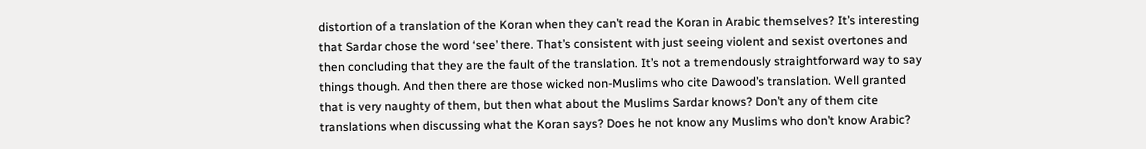distortion of a translation of the Koran when they can’t read the Koran in Arabic themselves? It’s interesting that Sardar chose the word ‘see’ there. That’s consistent with just seeing violent and sexist overtones and then concluding that they are the fault of the translation. It’s not a tremendously straightforward way to say things though. And then there are those wicked non-Muslims who cite Dawood’s translation. Well granted that is very naughty of them, but then what about the Muslims Sardar knows? Don’t any of them cite translations when discussing what the Koran says? Does he not know any Muslims who don’t know Arabic?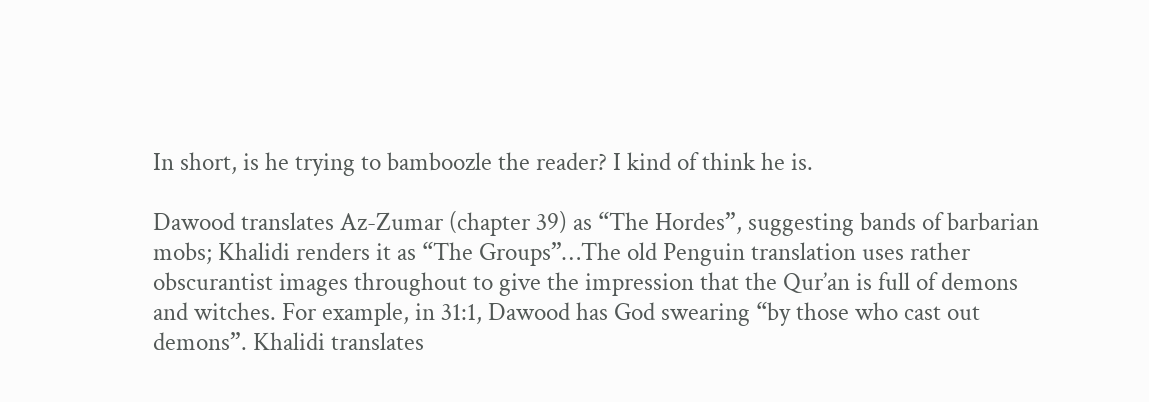In short, is he trying to bamboozle the reader? I kind of think he is.

Dawood translates Az-Zumar (chapter 39) as “The Hordes”, suggesting bands of barbarian mobs; Khalidi renders it as “The Groups”…The old Penguin translation uses rather obscurantist images throughout to give the impression that the Qur’an is full of demons and witches. For example, in 31:1, Dawood has God swearing “by those who cast out demons”. Khalidi translates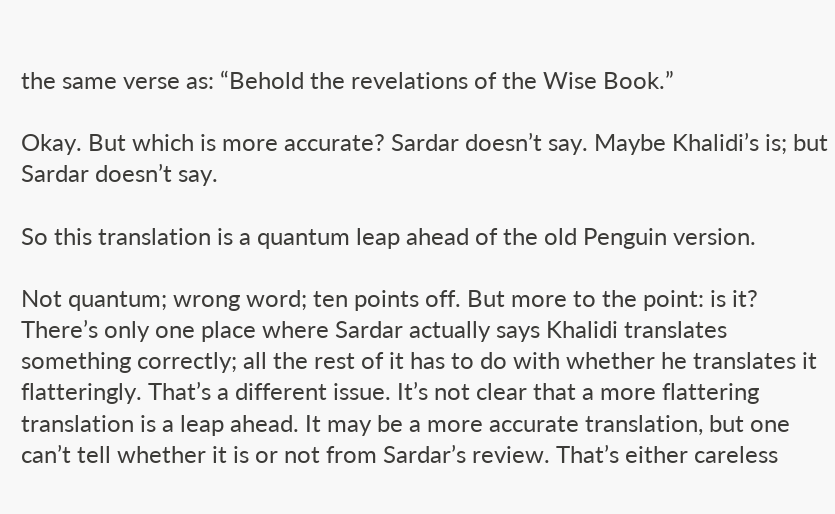the same verse as: “Behold the revelations of the Wise Book.”

Okay. But which is more accurate? Sardar doesn’t say. Maybe Khalidi’s is; but Sardar doesn’t say.

So this translation is a quantum leap ahead of the old Penguin version.

Not quantum; wrong word; ten points off. But more to the point: is it? There’s only one place where Sardar actually says Khalidi translates something correctly; all the rest of it has to do with whether he translates it flatteringly. That’s a different issue. It’s not clear that a more flattering translation is a leap ahead. It may be a more accurate translation, but one can’t tell whether it is or not from Sardar’s review. That’s either careless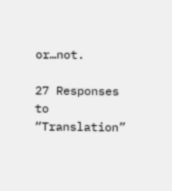or…not.

27 Responses to “Translation”